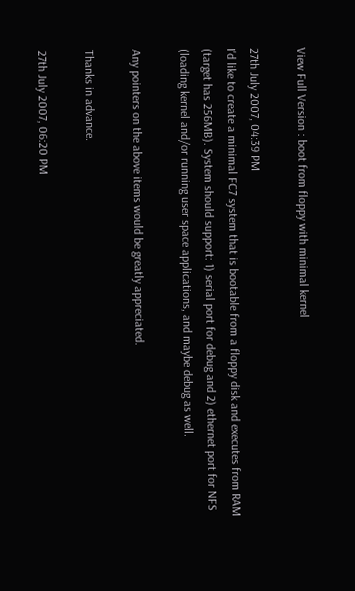View Full Version : boot from floppy with minimal kernel

27th July 2007, 04:39 PM
I'd like to create a minimal FC7 system that is bootable from a floppy disk and executes from RAM (target has 256MB). System should support: 1) serial port for debug and 2) ethernet port for NFS (loading kernel and/or running user space applications, and maybe debug as well.

Any pointers on the above items would be greatly appreciated.

Thanks in advance.

27th July 2007, 06:20 PM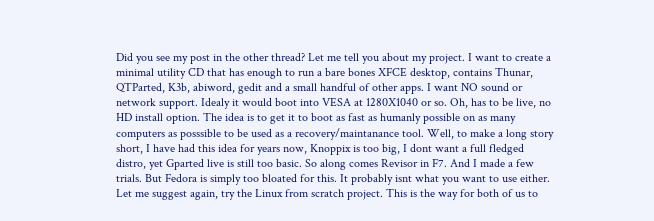Did you see my post in the other thread? Let me tell you about my project. I want to create a minimal utility CD that has enough to run a bare bones XFCE desktop, contains Thunar, QTParted, K3b, abiword, gedit and a small handful of other apps. I want NO sound or network support. Idealy it would boot into VESA at 1280X1040 or so. Oh, has to be live, no HD install option. The idea is to get it to boot as fast as humanly possible on as many computers as posssible to be used as a recovery/maintanance tool. Well, to make a long story short, I have had this idea for years now, Knoppix is too big, I dont want a full fledged distro, yet Gparted live is still too basic. So along comes Revisor in F7. And I made a few trials. But Fedora is simply too bloated for this. It probably isnt what you want to use either. Let me suggest again, try the Linux from scratch project. This is the way for both of us to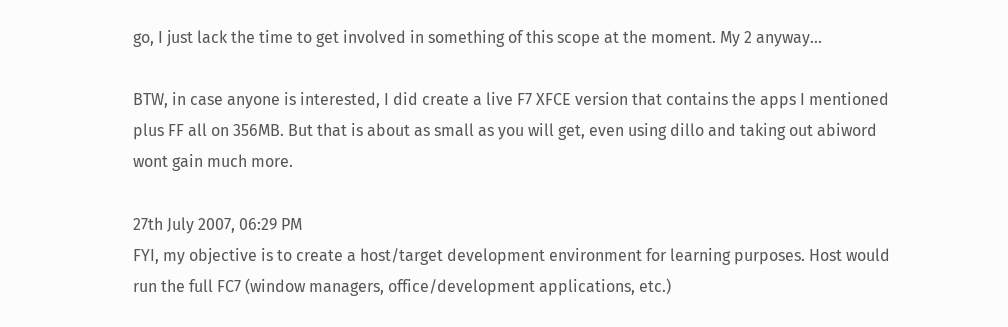go, I just lack the time to get involved in something of this scope at the moment. My 2 anyway...

BTW, in case anyone is interested, I did create a live F7 XFCE version that contains the apps I mentioned plus FF all on 356MB. But that is about as small as you will get, even using dillo and taking out abiword wont gain much more.

27th July 2007, 06:29 PM
FYI, my objective is to create a host/target development environment for learning purposes. Host would run the full FC7 (window managers, office/development applications, etc.)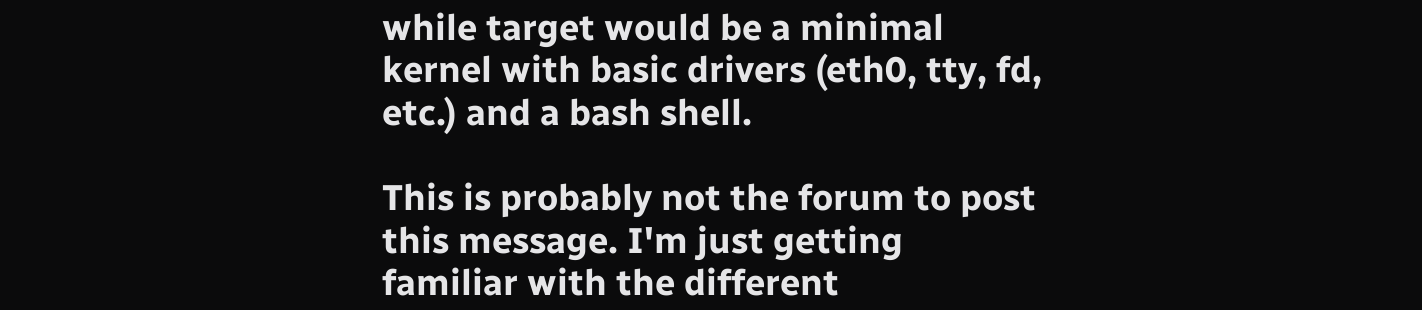while target would be a minimal kernel with basic drivers (eth0, tty, fd, etc.) and a bash shell.

This is probably not the forum to post this message. I'm just getting familiar with the different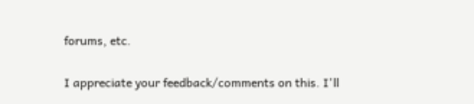forums, etc.

I appreciate your feedback/comments on this. I'll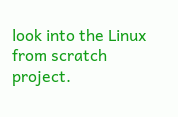look into the Linux from scratch project.